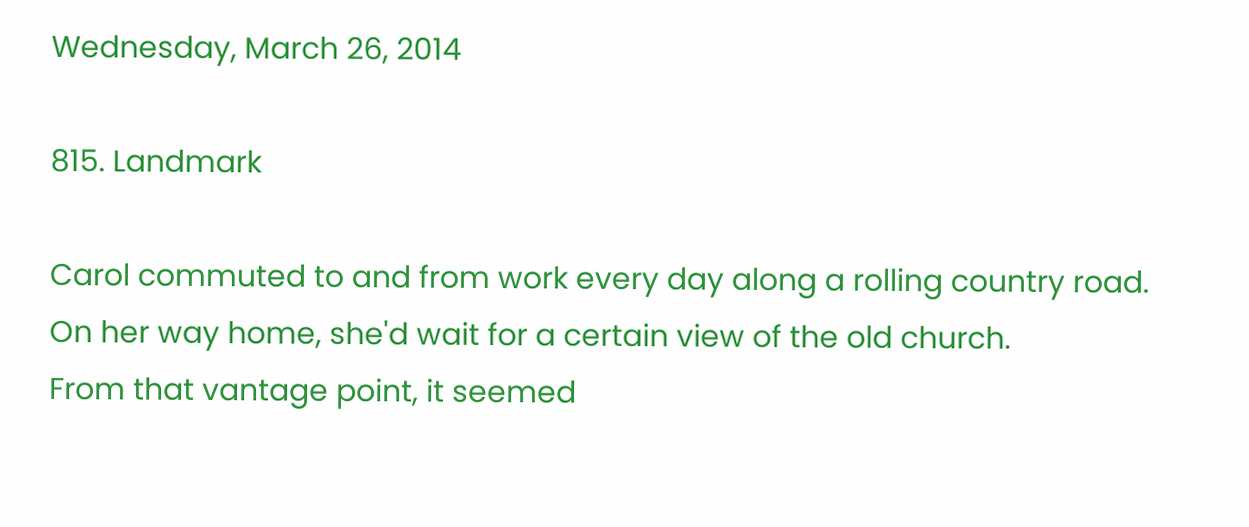Wednesday, March 26, 2014

815. Landmark

Carol commuted to and from work every day along a rolling country road.
On her way home, she'd wait for a certain view of the old church.
From that vantage point, it seemed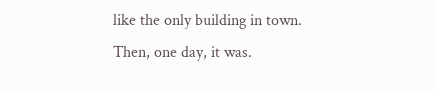like the only building in town.
Then, one day, it was.